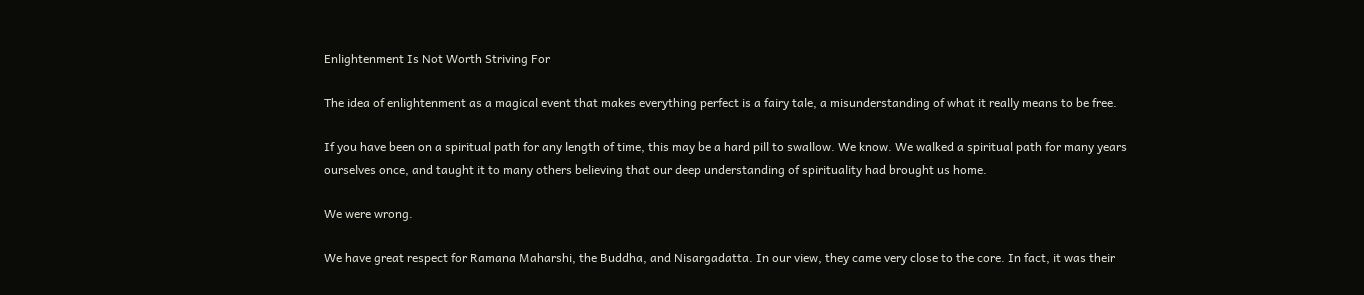Enlightenment Is Not Worth Striving For

The idea of enlightenment as a magical event that makes everything perfect is a fairy tale, a misunderstanding of what it really means to be free.

If you have been on a spiritual path for any length of time, this may be a hard pill to swallow. We know. We walked a spiritual path for many years ourselves once, and taught it to many others believing that our deep understanding of spirituality had brought us home.

We were wrong.

We have great respect for Ramana Maharshi, the Buddha, and Nisargadatta. In our view, they came very close to the core. In fact, it was their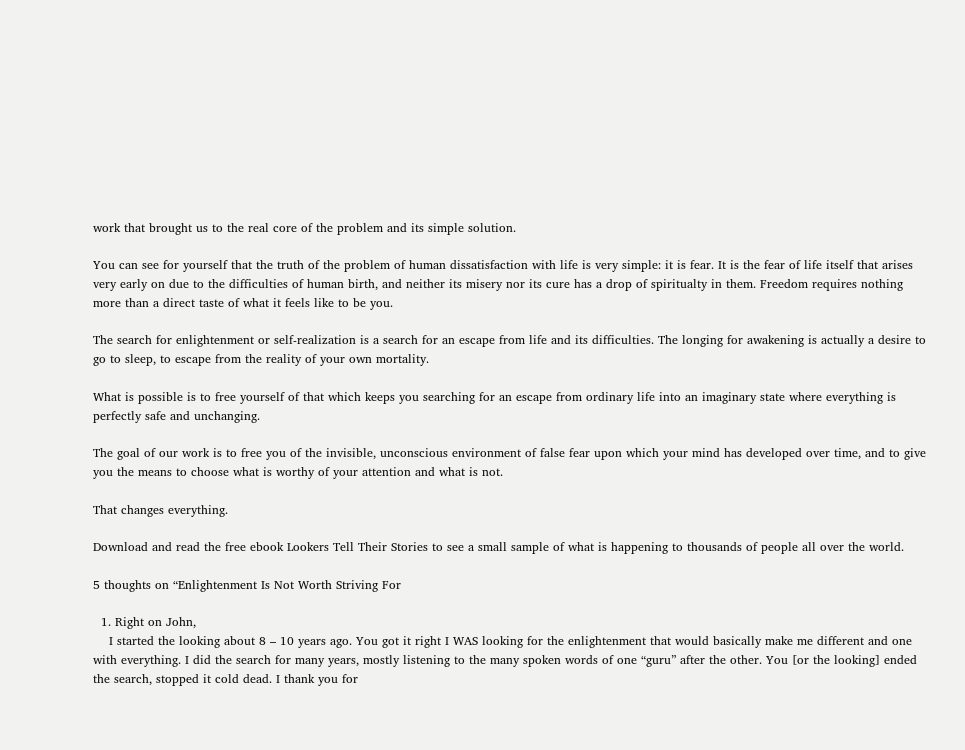work that brought us to the real core of the problem and its simple solution.

You can see for yourself that the truth of the problem of human dissatisfaction with life is very simple: it is fear. It is the fear of life itself that arises very early on due to the difficulties of human birth, and neither its misery nor its cure has a drop of spiritualty in them. Freedom requires nothing more than a direct taste of what it feels like to be you.

The search for enlightenment or self-realization is a search for an escape from life and its difficulties. The longing for awakening is actually a desire to go to sleep, to escape from the reality of your own mortality.

What is possible is to free yourself of that which keeps you searching for an escape from ordinary life into an imaginary state where everything is perfectly safe and unchanging.

The goal of our work is to free you of the invisible, unconscious environment of false fear upon which your mind has developed over time, and to give you the means to choose what is worthy of your attention and what is not.

That changes everything.

Download and read the free ebook Lookers Tell Their Stories to see a small sample of what is happening to thousands of people all over the world.

5 thoughts on “Enlightenment Is Not Worth Striving For

  1. Right on John,
    I started the looking about 8 – 10 years ago. You got it right I WAS looking for the enlightenment that would basically make me different and one with everything. I did the search for many years, mostly listening to the many spoken words of one “guru” after the other. You [or the looking] ended the search, stopped it cold dead. I thank you for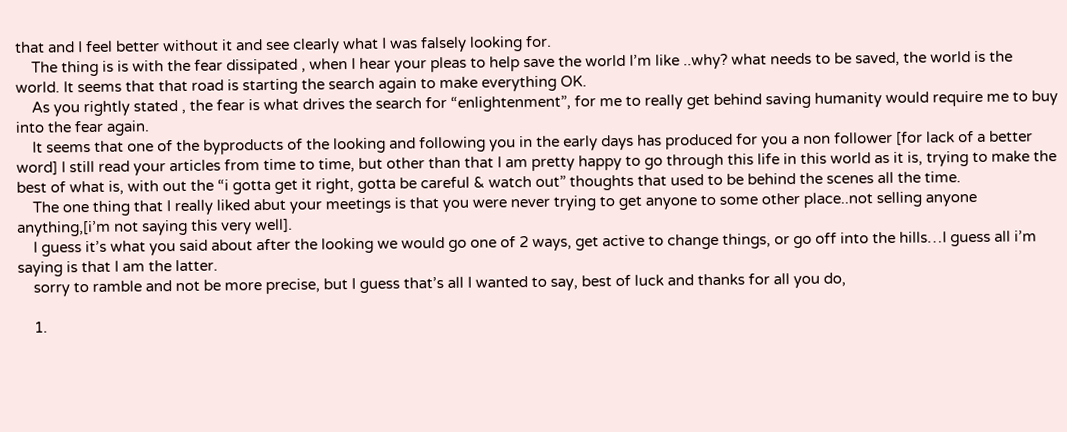that and I feel better without it and see clearly what I was falsely looking for.
    The thing is is with the fear dissipated , when I hear your pleas to help save the world I’m like ..why? what needs to be saved, the world is the world. It seems that that road is starting the search again to make everything OK.
    As you rightly stated , the fear is what drives the search for “enlightenment”, for me to really get behind saving humanity would require me to buy into the fear again.
    It seems that one of the byproducts of the looking and following you in the early days has produced for you a non follower [for lack of a better word] I still read your articles from time to time, but other than that I am pretty happy to go through this life in this world as it is, trying to make the best of what is, with out the “i gotta get it right, gotta be careful & watch out” thoughts that used to be behind the scenes all the time.
    The one thing that I really liked abut your meetings is that you were never trying to get anyone to some other place..not selling anyone anything,[i’m not saying this very well].
    I guess it’s what you said about after the looking we would go one of 2 ways, get active to change things, or go off into the hills…I guess all i’m saying is that I am the latter.
    sorry to ramble and not be more precise, but I guess that’s all I wanted to say, best of luck and thanks for all you do,

    1.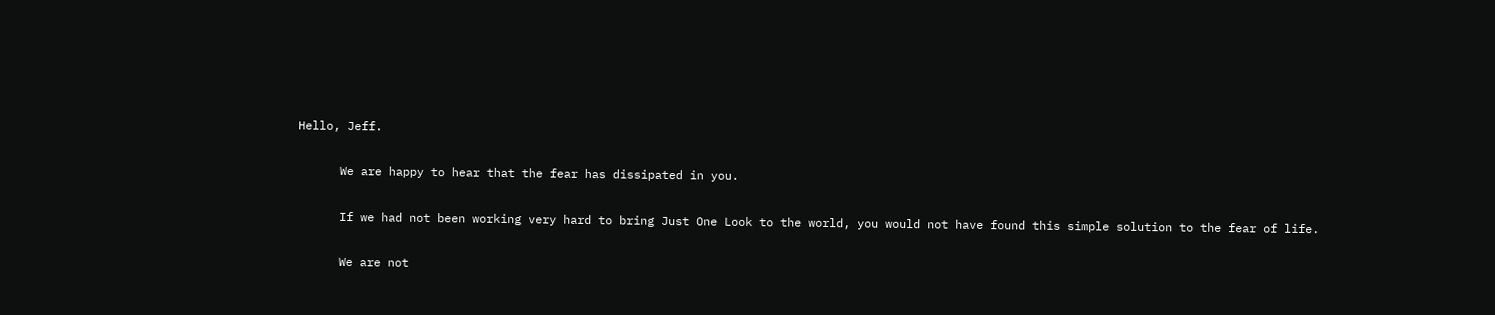Hello, Jeff.

      We are happy to hear that the fear has dissipated in you.

      If we had not been working very hard to bring Just One Look to the world, you would not have found this simple solution to the fear of life.

      We are not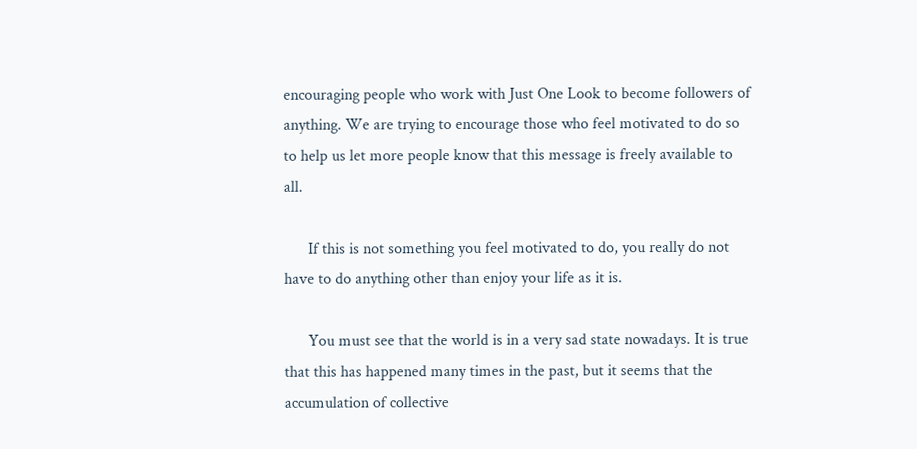encouraging people who work with Just One Look to become followers of anything. We are trying to encourage those who feel motivated to do so to help us let more people know that this message is freely available to all.

      If this is not something you feel motivated to do, you really do not have to do anything other than enjoy your life as it is.

      You must see that the world is in a very sad state nowadays. It is true that this has happened many times in the past, but it seems that the accumulation of collective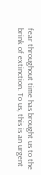fear throughout time has brought us to the brink of extinction. To us, this is an urgent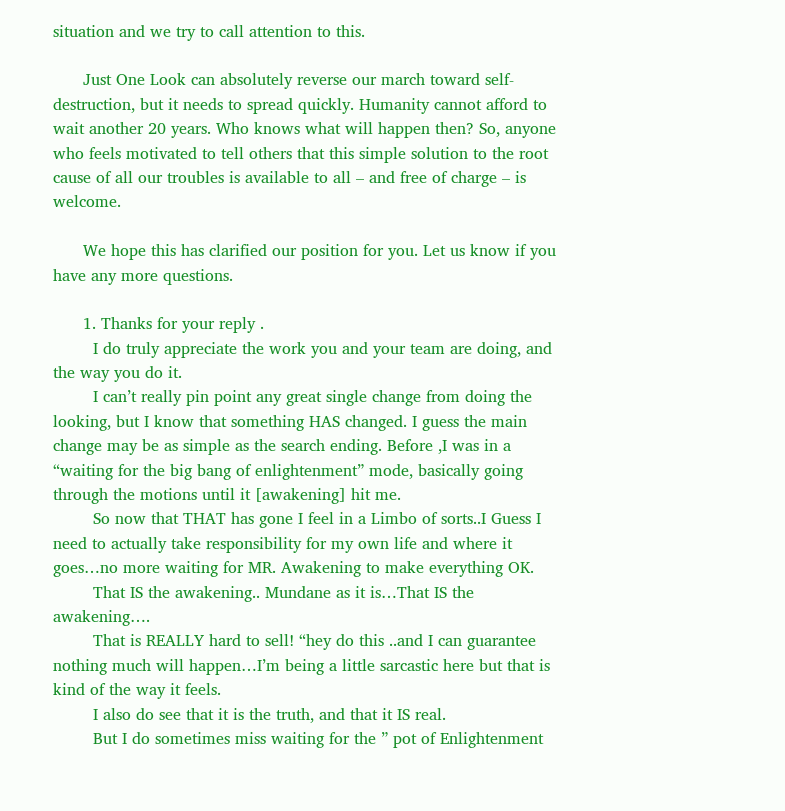situation and we try to call attention to this.

      Just One Look can absolutely reverse our march toward self-destruction, but it needs to spread quickly. Humanity cannot afford to wait another 20 years. Who knows what will happen then? So, anyone who feels motivated to tell others that this simple solution to the root cause of all our troubles is available to all – and free of charge – is welcome.

      We hope this has clarified our position for you. Let us know if you have any more questions.

      1. Thanks for your reply .
        I do truly appreciate the work you and your team are doing, and the way you do it.
        I can’t really pin point any great single change from doing the looking, but I know that something HAS changed. I guess the main change may be as simple as the search ending. Before ,I was in a “waiting for the big bang of enlightenment” mode, basically going through the motions until it [awakening] hit me.
        So now that THAT has gone I feel in a Limbo of sorts..I Guess I need to actually take responsibility for my own life and where it goes…no more waiting for MR. Awakening to make everything OK.
        That IS the awakening.. Mundane as it is…That IS the awakening….
        That is REALLY hard to sell! “hey do this ..and I can guarantee nothing much will happen…I’m being a little sarcastic here but that is kind of the way it feels.
        I also do see that it is the truth, and that it IS real.
        But I do sometimes miss waiting for the ” pot of Enlightenment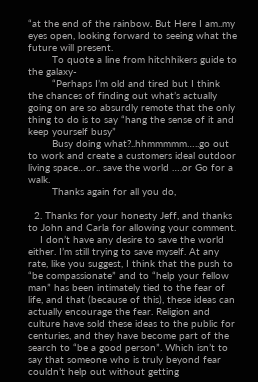“at the end of the rainbow. But Here I am..my eyes open, looking forward to seeing what the future will present.
        To quote a line from hitchhikers guide to the galaxy-
        “Perhaps I’m old and tired but I think the chances of finding out what’s actually going on are so absurdly remote that the only thing to do is to say “hang the sense of it and keep yourself busy”
        Busy doing what?..hhmmmmm…..go out to work and create a customers ideal outdoor living space…or.. save the world ….or Go for a walk.
        Thanks again for all you do,

  2. Thanks for your honesty Jeff, and thanks to John and Carla for allowing your comment.
    I don’t have any desire to save the world either. I’m still trying to save myself. At any rate, like you suggest, I think that the push to “be compassionate” and to “help your fellow man” has been intimately tied to the fear of life, and that (because of this), these ideas can actually encourage the fear. Religion and culture have sold these ideas to the public for centuries, and they have become part of the search to “be a good person”. Which isn’t to say that someone who is truly beyond fear couldn’t help out without getting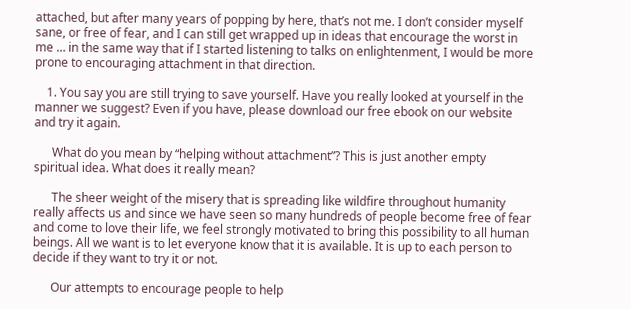attached, but after many years of popping by here, that’s not me. I don’t consider myself sane, or free of fear, and I can still get wrapped up in ideas that encourage the worst in me … in the same way that if I started listening to talks on enlightenment, I would be more prone to encouraging attachment in that direction.

    1. You say you are still trying to save yourself. Have you really looked at yourself in the manner we suggest? Even if you have, please download our free ebook on our website and try it again.

      What do you mean by “helping without attachment”? This is just another empty spiritual idea. What does it really mean?

      The sheer weight of the misery that is spreading like wildfire throughout humanity really affects us and since we have seen so many hundreds of people become free of fear and come to love their life, we feel strongly motivated to bring this possibility to all human beings. All we want is to let everyone know that it is available. It is up to each person to decide if they want to try it or not.

      Our attempts to encourage people to help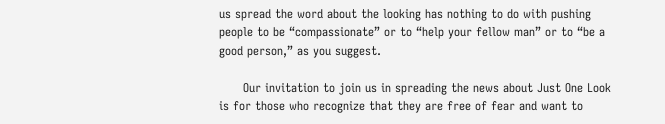us spread the word about the looking has nothing to do with pushing people to be “compassionate” or to “help your fellow man” or to “be a good person,” as you suggest.

      Our invitation to join us in spreading the news about Just One Look is for those who recognize that they are free of fear and want to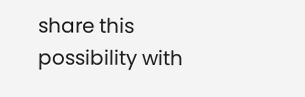share this possibility with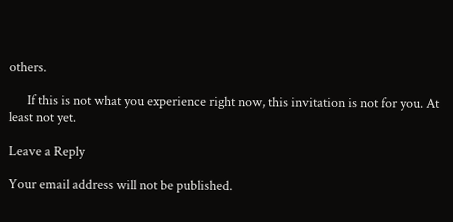others.

      If this is not what you experience right now, this invitation is not for you. At least not yet.

Leave a Reply

Your email address will not be published.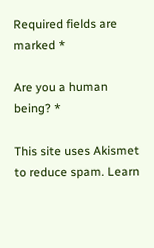Required fields are marked *

Are you a human being? *

This site uses Akismet to reduce spam. Learn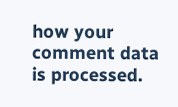how your comment data is processed.